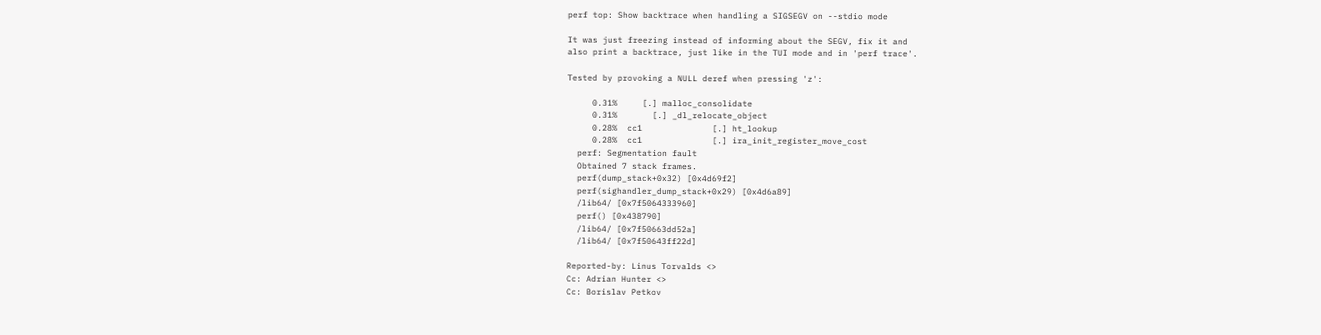perf top: Show backtrace when handling a SIGSEGV on --stdio mode

It was just freezing instead of informing about the SEGV, fix it and
also print a backtrace, just like in the TUI mode and in 'perf trace'.

Tested by provoking a NULL deref when pressing 'z':

     0.31%     [.] malloc_consolidate
     0.31%       [.] _dl_relocate_object
     0.28%  cc1              [.] ht_lookup
     0.28%  cc1              [.] ira_init_register_move_cost
  perf: Segmentation fault
  Obtained 7 stack frames.
  perf(dump_stack+0x32) [0x4d69f2]
  perf(sighandler_dump_stack+0x29) [0x4d6a89]
  /lib64/ [0x7f5064333960]
  perf() [0x438790]
  /lib64/ [0x7f50663dd52a]
  /lib64/ [0x7f50643ff22d]

Reported-by: Linus Torvalds <>
Cc: Adrian Hunter <>
Cc: Borislav Petkov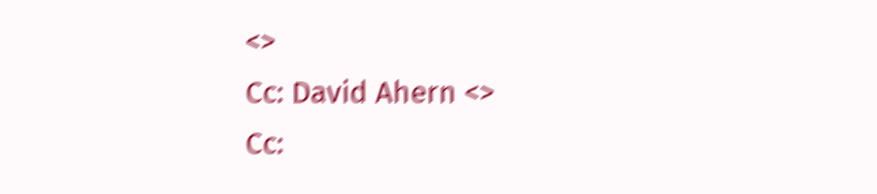<>
Cc: David Ahern <>
Cc: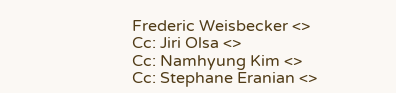Frederic Weisbecker <>
Cc: Jiri Olsa <>
Cc: Namhyung Kim <>
Cc: Stephane Eranian <>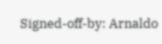Signed-off-by: Arnaldo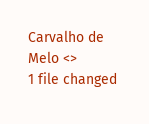Carvalho de Melo <>
1 file changed